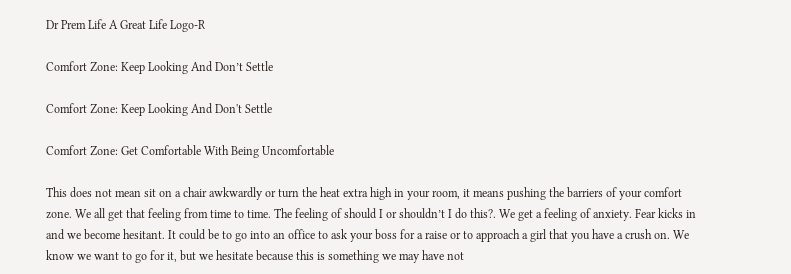Dr Prem Life A Great Life Logo-R

Comfort Zone: Keep Looking And Don’t Settle

Comfort Zone: Keep Looking And Don't Settle

Comfort Zone: Get Comfortable With Being Uncomfortable

This does not mean sit on a chair awkwardly or turn the heat extra high in your room, it means pushing the barriers of your comfort zone. We all get that feeling from time to time. The feeling of should I or shouldn’t I do this?. We get a feeling of anxiety. Fear kicks in and we become hesitant. It could be to go into an office to ask your boss for a raise or to approach a girl that you have a crush on. We know we want to go for it, but we hesitate because this is something we may have not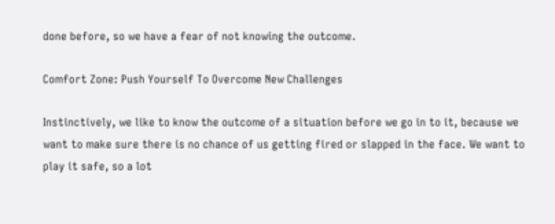done before, so we have a fear of not knowing the outcome.

Comfort Zone: Push Yourself To Overcome New Challenges

Instinctively, we like to know the outcome of a situation before we go in to it, because we want to make sure there is no chance of us getting fired or slapped in the face. We want to play it safe, so a lot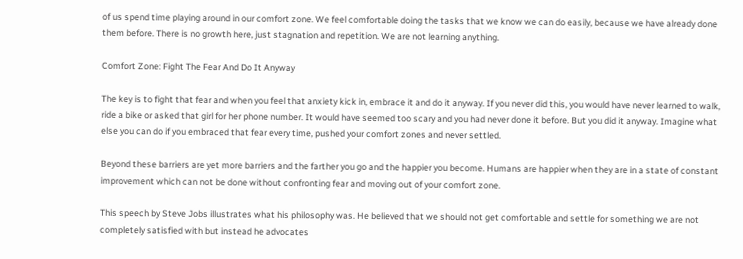of us spend time playing around in our comfort zone. We feel comfortable doing the tasks that we know we can do easily, because we have already done them before. There is no growth here, just stagnation and repetition. We are not learning anything.

Comfort Zone: Fight The Fear And Do It Anyway

The key is to fight that fear and when you feel that anxiety kick in, embrace it and do it anyway. If you never did this, you would have never learned to walk, ride a bike or asked that girl for her phone number. It would have seemed too scary and you had never done it before. But you did it anyway. Imagine what else you can do if you embraced that fear every time, pushed your comfort zones and never settled.

Beyond these barriers are yet more barriers and the farther you go and the happier you become. Humans are happier when they are in a state of constant improvement which can not be done without confronting fear and moving out of your comfort zone.

This speech by Steve Jobs illustrates what his philosophy was. He believed that we should not get comfortable and settle for something we are not completely satisfied with but instead he advocates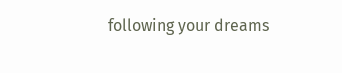following your dreams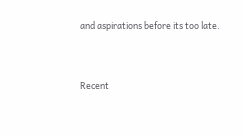and aspirations before its too late.


Recent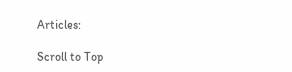Articles:

Scroll to Top